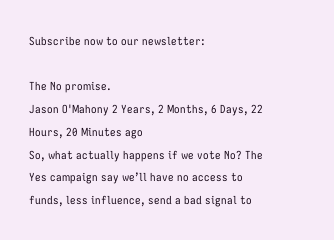Subscribe now to our newsletter:

The No promise.
Jason O'Mahony 2 Years, 2 Months, 6 Days, 22 Hours, 20 Minutes ago
So, what actually happens if we vote No? The Yes campaign say we’ll have no access to funds, less influence, send a bad signal to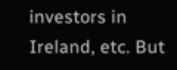investors in Ireland, etc. But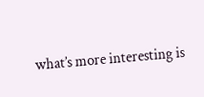what’s more interesting is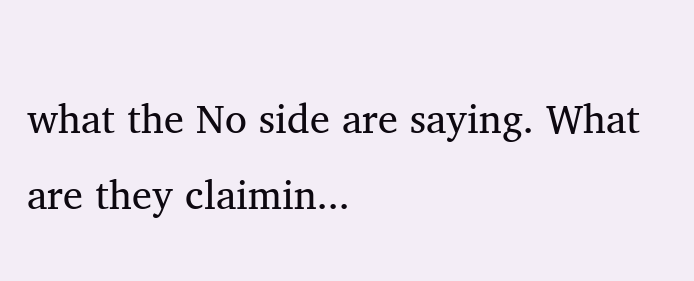what the No side are saying. What are they claimin...